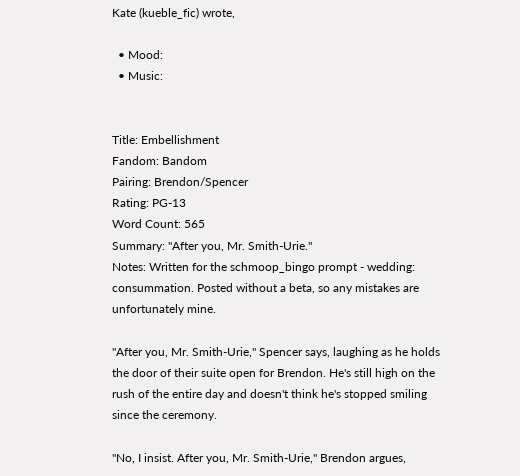Kate (kueble_fic) wrote,

  • Mood:
  • Music:


Title: Embellishment
Fandom: Bandom
Pairing: Brendon/Spencer
Rating: PG-13
Word Count: 565
Summary: "After you, Mr. Smith-Urie."
Notes: Written for the schmoop_bingo prompt - wedding: consummation. Posted without a beta, so any mistakes are unfortunately mine.

"After you, Mr. Smith-Urie," Spencer says, laughing as he holds the door of their suite open for Brendon. He's still high on the rush of the entire day and doesn't think he's stopped smiling since the ceremony.

"No, I insist. After you, Mr. Smith-Urie," Brendon argues,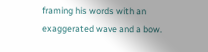framing his words with an exaggerated wave and a bow.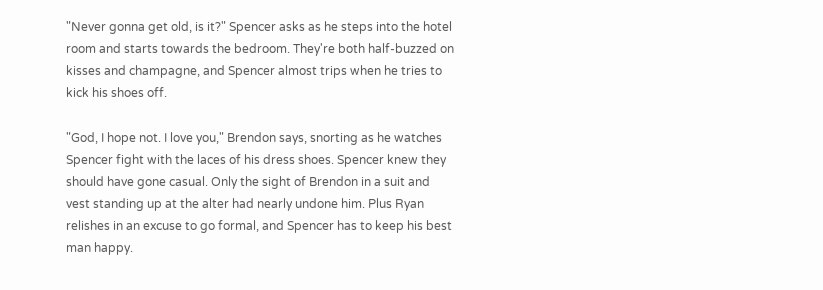"Never gonna get old, is it?" Spencer asks as he steps into the hotel room and starts towards the bedroom. They're both half-buzzed on kisses and champagne, and Spencer almost trips when he tries to kick his shoes off.

"God, I hope not. I love you," Brendon says, snorting as he watches Spencer fight with the laces of his dress shoes. Spencer knew they should have gone casual. Only the sight of Brendon in a suit and vest standing up at the alter had nearly undone him. Plus Ryan relishes in an excuse to go formal, and Spencer has to keep his best man happy.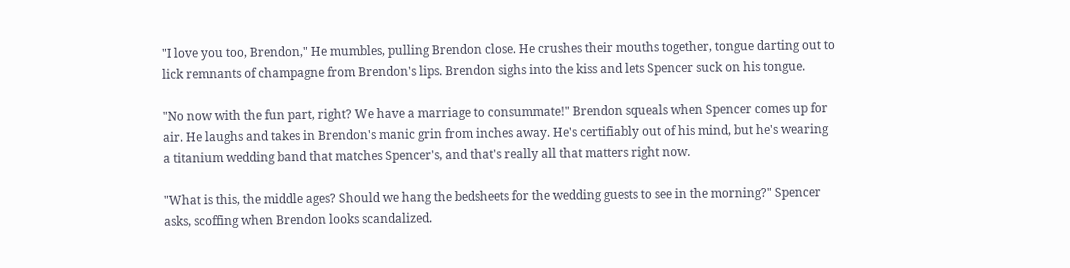"I love you too, Brendon," He mumbles, pulling Brendon close. He crushes their mouths together, tongue darting out to lick remnants of champagne from Brendon's lips. Brendon sighs into the kiss and lets Spencer suck on his tongue.

"No now with the fun part, right? We have a marriage to consummate!" Brendon squeals when Spencer comes up for air. He laughs and takes in Brendon's manic grin from inches away. He's certifiably out of his mind, but he's wearing a titanium wedding band that matches Spencer's, and that's really all that matters right now.

"What is this, the middle ages? Should we hang the bedsheets for the wedding guests to see in the morning?" Spencer asks, scoffing when Brendon looks scandalized.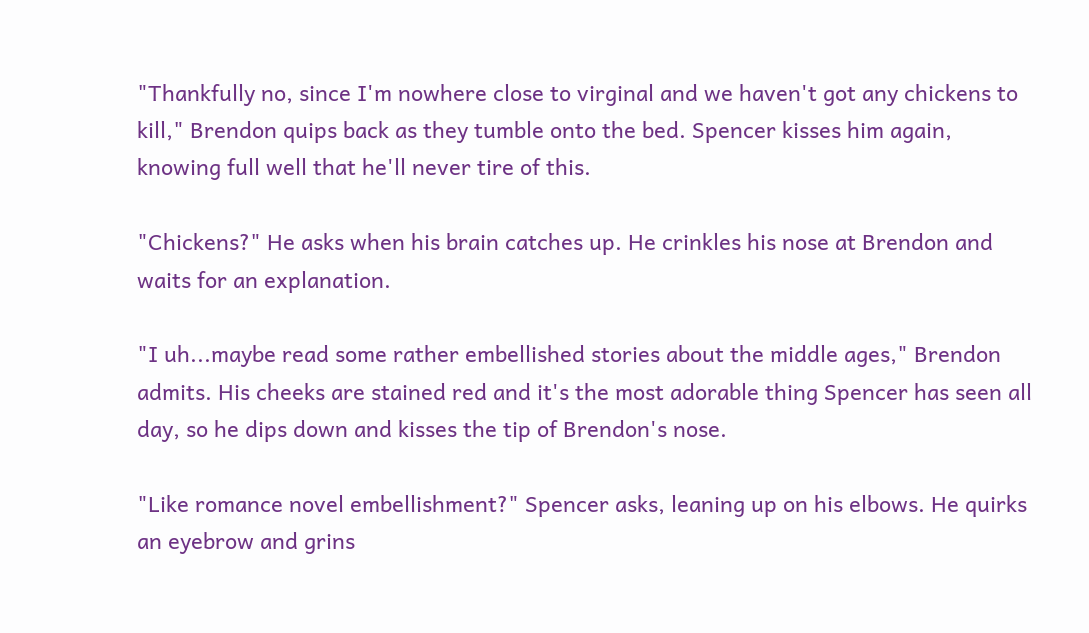"Thankfully no, since I'm nowhere close to virginal and we haven't got any chickens to kill," Brendon quips back as they tumble onto the bed. Spencer kisses him again, knowing full well that he'll never tire of this.

"Chickens?" He asks when his brain catches up. He crinkles his nose at Brendon and waits for an explanation.

"I uh...maybe read some rather embellished stories about the middle ages," Brendon admits. His cheeks are stained red and it's the most adorable thing Spencer has seen all day, so he dips down and kisses the tip of Brendon's nose.

"Like romance novel embellishment?" Spencer asks, leaning up on his elbows. He quirks an eyebrow and grins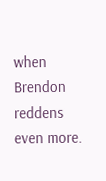when Brendon reddens even more.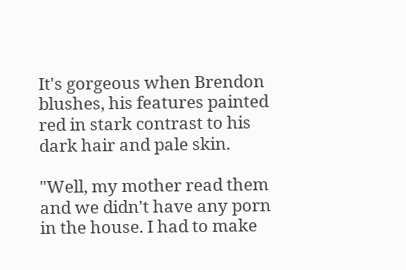It's gorgeous when Brendon blushes, his features painted red in stark contrast to his dark hair and pale skin.

"Well, my mother read them and we didn't have any porn in the house. I had to make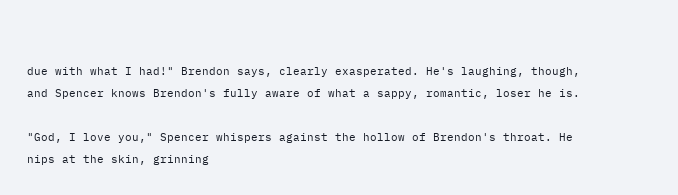due with what I had!" Brendon says, clearly exasperated. He's laughing, though, and Spencer knows Brendon's fully aware of what a sappy, romantic, loser he is.

"God, I love you," Spencer whispers against the hollow of Brendon's throat. He nips at the skin, grinning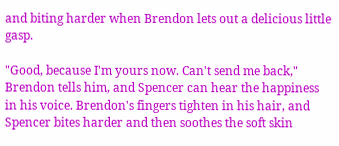and biting harder when Brendon lets out a delicious little gasp.

"Good, because I'm yours now. Can't send me back," Brendon tells him, and Spencer can hear the happiness in his voice. Brendon's fingers tighten in his hair, and Spencer bites harder and then soothes the soft skin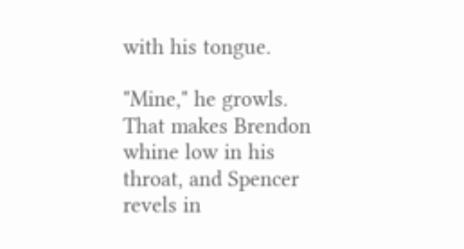with his tongue.

"Mine," he growls. That makes Brendon whine low in his throat, and Spencer revels in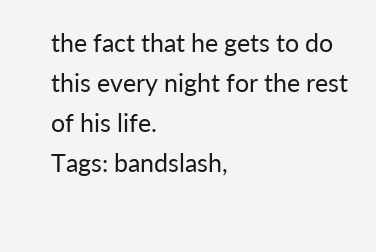the fact that he gets to do this every night for the rest of his life.
Tags: bandslash,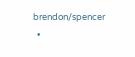brendon/spencer
  •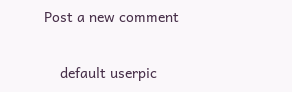Post a new comment


    default userpic